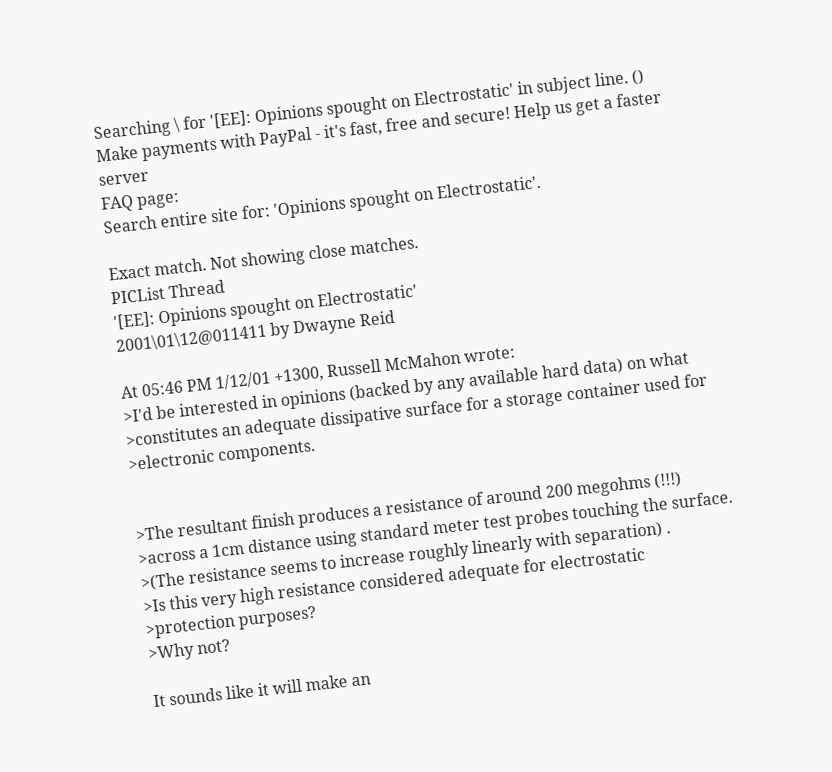Searching \ for '[EE]: Opinions spought on Electrostatic' in subject line. ()
Make payments with PayPal - it's fast, free and secure! Help us get a faster server
FAQ page:
Search entire site for: 'Opinions spought on Electrostatic'.

Exact match. Not showing close matches.
PICList Thread
'[EE]: Opinions spought on Electrostatic'
2001\01\12@011411 by Dwayne Reid

At 05:46 PM 1/12/01 +1300, Russell McMahon wrote:
>I'd be interested in opinions (backed by any available hard data) on what
>constitutes an adequate dissipative surface for a storage container used for
>electronic components.


>The resultant finish produces a resistance of around 200 megohms (!!!)
>across a 1cm distance using standard meter test probes touching the surface.
>(The resistance seems to increase roughly linearly with separation) .
>Is this very high resistance considered adequate for electrostatic
>protection purposes?
>Why not?

It sounds like it will make an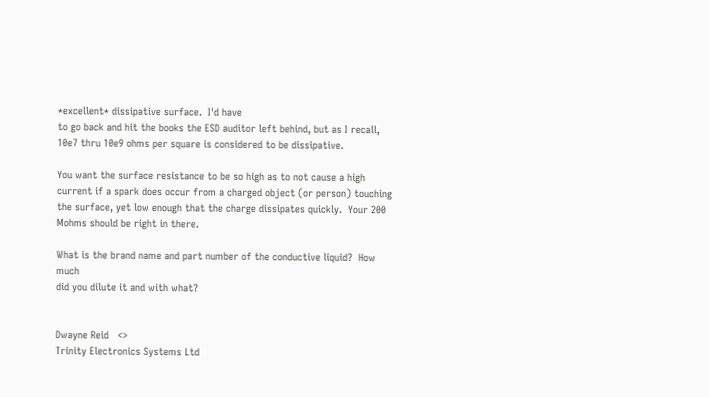*excellent* dissipative surface.  I'd have
to go back and hit the books the ESD auditor left behind, but as I recall,
10e7 thru 10e9 ohms per square is considered to be dissipative.

You want the surface resistance to be so high as to not cause a high
current if a spark does occur from a charged object (or person) touching
the surface, yet low enough that the charge dissipates quickly.  Your 200
Mohms should be right in there.

What is the brand name and part number of the conductive liquid?  How much
did you dilute it and with what?


Dwayne Reid   <>
Trinity Electronics Systems Ltd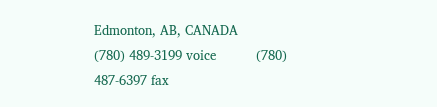Edmonton, AB, CANADA
(780) 489-3199 voice          (780) 487-6397 fax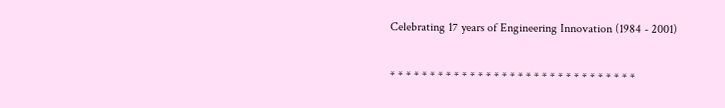Celebrating 17 years of Engineering Innovation (1984 - 2001)

* * * * * * * * * * * * * * * * * * * * * * * * * * * * * * *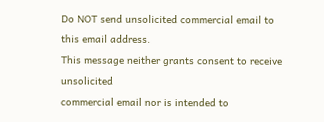Do NOT send unsolicited commercial email to this email address.
This message neither grants consent to receive unsolicited
commercial email nor is intended to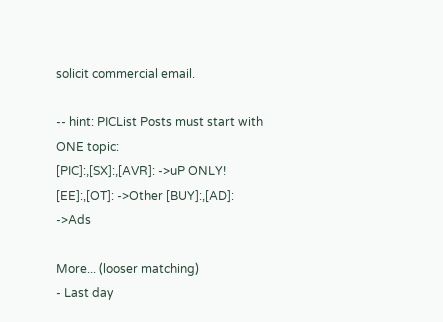solicit commercial email.

-- hint: PICList Posts must start with ONE topic:
[PIC]:,[SX]:,[AVR]: ->uP ONLY! [EE]:,[OT]: ->Other [BUY]:,[AD]: ->Ads

More... (looser matching)
- Last day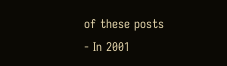of these posts
- In 2001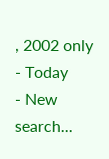, 2002 only
- Today
- New search...